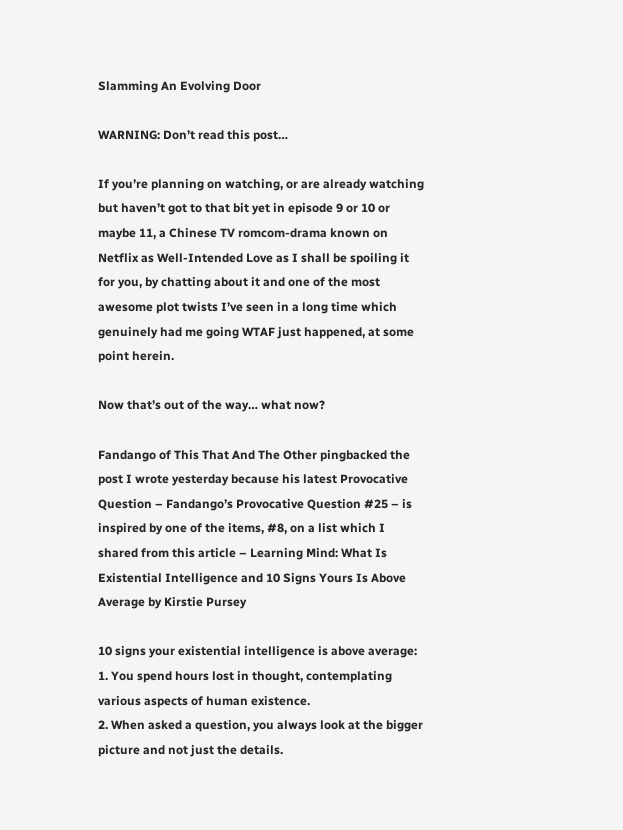Slamming An Evolving Door

WARNING: Don’t read this post…

If you’re planning on watching, or are already watching but haven’t got to that bit yet in episode 9 or 10 or maybe 11, a Chinese TV romcom-drama known on Netflix as Well-Intended Love as I shall be spoiling it for you, by chatting about it and one of the most awesome plot twists I’ve seen in a long time which genuinely had me going WTAF just happened, at some point herein.

Now that’s out of the way… what now?

Fandango of This That And The Other pingbacked the post I wrote yesterday because his latest Provocative Question – Fandango’s Provocative Question #25 – is inspired by one of the items, #8, on a list which I shared from this article – Learning Mind: What Is Existential Intelligence and 10 Signs Yours Is Above Average by Kirstie Pursey

10 signs your existential intelligence is above average:
1. You spend hours lost in thought, contemplating various aspects of human existence.
2. When asked a question, you always look at the bigger picture and not just the details.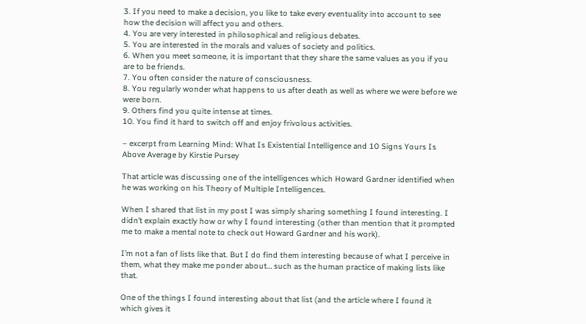3. If you need to make a decision, you like to take every eventuality into account to see how the decision will affect you and others.
4. You are very interested in philosophical and religious debates.
5. You are interested in the morals and values of society and politics.
6. When you meet someone, it is important that they share the same values as you if you are to be friends.
7. You often consider the nature of consciousness.
8. You regularly wonder what happens to us after death as well as where we were before we were born.
9. Others find you quite intense at times.
10. You find it hard to switch off and enjoy frivolous activities.

– excerpt from Learning Mind: What Is Existential Intelligence and 10 Signs Yours Is Above Average by Kirstie Pursey

That article was discussing one of the intelligences which Howard Gardner identified when he was working on his Theory of Multiple Intelligences.

When I shared that list in my post I was simply sharing something I found interesting. I didn’t explain exactly how or why I found interesting (other than mention that it prompted me to make a mental note to check out Howard Gardner and his work).

I’m not a fan of lists like that. But I do find them interesting because of what I perceive in them, what they make me ponder about… such as the human practice of making lists like that.

One of the things I found interesting about that list (and the article where I found it which gives it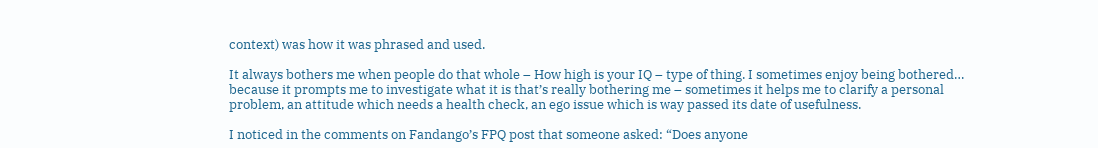context) was how it was phrased and used.

It always bothers me when people do that whole – How high is your IQ – type of thing. I sometimes enjoy being bothered… because it prompts me to investigate what it is that’s really bothering me – sometimes it helps me to clarify a personal problem, an attitude which needs a health check, an ego issue which is way passed its date of usefulness.

I noticed in the comments on Fandango’s FPQ post that someone asked: “Does anyone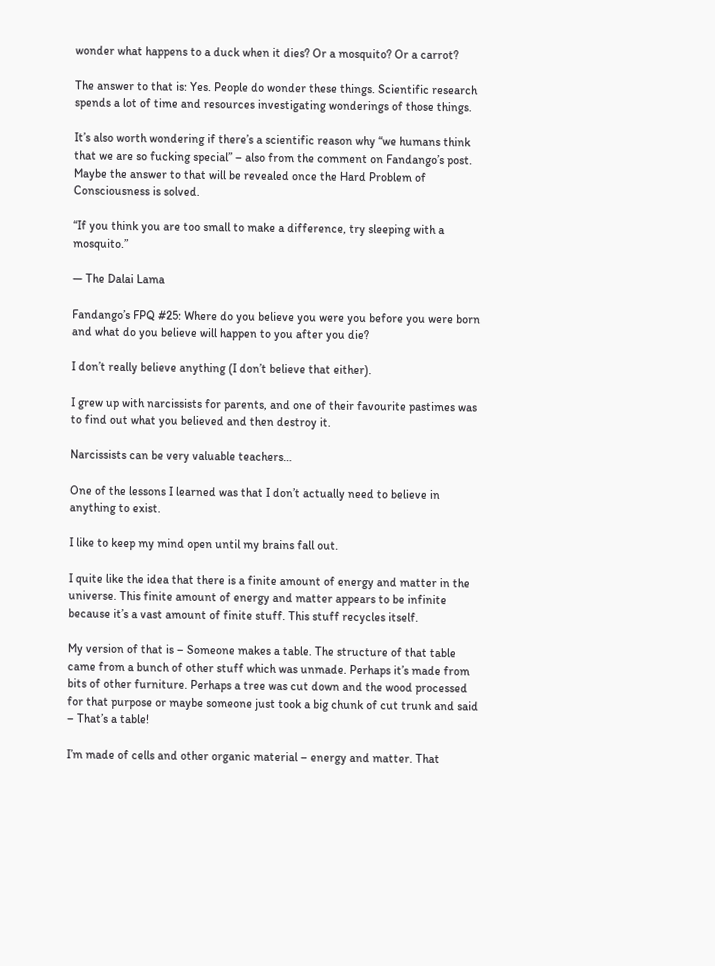wonder what happens to a duck when it dies? Or a mosquito? Or a carrot?

The answer to that is: Yes. People do wonder these things. Scientific research spends a lot of time and resources investigating wonderings of those things.

It’s also worth wondering if there’s a scientific reason why “we humans think that we are so fucking special” – also from the comment on Fandango’s post. Maybe the answer to that will be revealed once the Hard Problem of Consciousness is solved.

“If you think you are too small to make a difference, try sleeping with a mosquito.”

― The Dalai Lama

Fandango’s FPQ #25: Where do you believe you were you before you were born and what do you believe will happen to you after you die?

I don’t really believe anything (I don’t believe that either).

I grew up with narcissists for parents, and one of their favourite pastimes was to find out what you believed and then destroy it.

Narcissists can be very valuable teachers…

One of the lessons I learned was that I don’t actually need to believe in anything to exist.

I like to keep my mind open until my brains fall out.

I quite like the idea that there is a finite amount of energy and matter in the universe. This finite amount of energy and matter appears to be infinite because it’s a vast amount of finite stuff. This stuff recycles itself.

My version of that is – Someone makes a table. The structure of that table came from a bunch of other stuff which was unmade. Perhaps it’s made from bits of other furniture. Perhaps a tree was cut down and the wood processed for that purpose or maybe someone just took a big chunk of cut trunk and said – That’s a table!

I’m made of cells and other organic material – energy and matter. That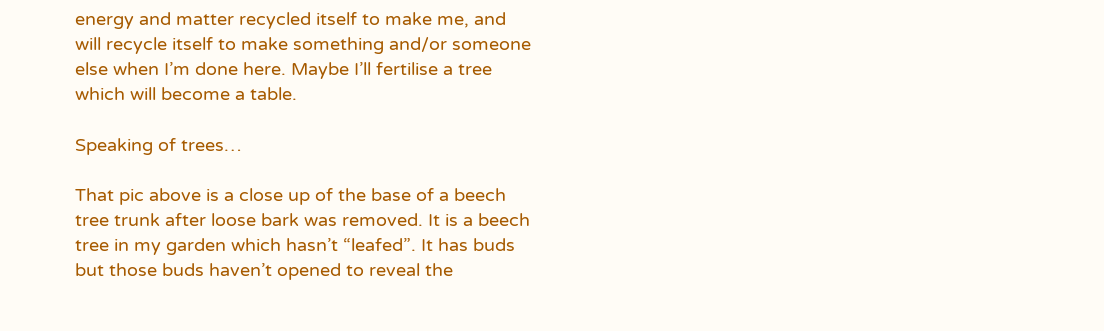energy and matter recycled itself to make me, and will recycle itself to make something and/or someone else when I’m done here. Maybe I’ll fertilise a tree which will become a table.

Speaking of trees…

That pic above is a close up of the base of a beech tree trunk after loose bark was removed. It is a beech tree in my garden which hasn’t “leafed”. It has buds but those buds haven’t opened to reveal the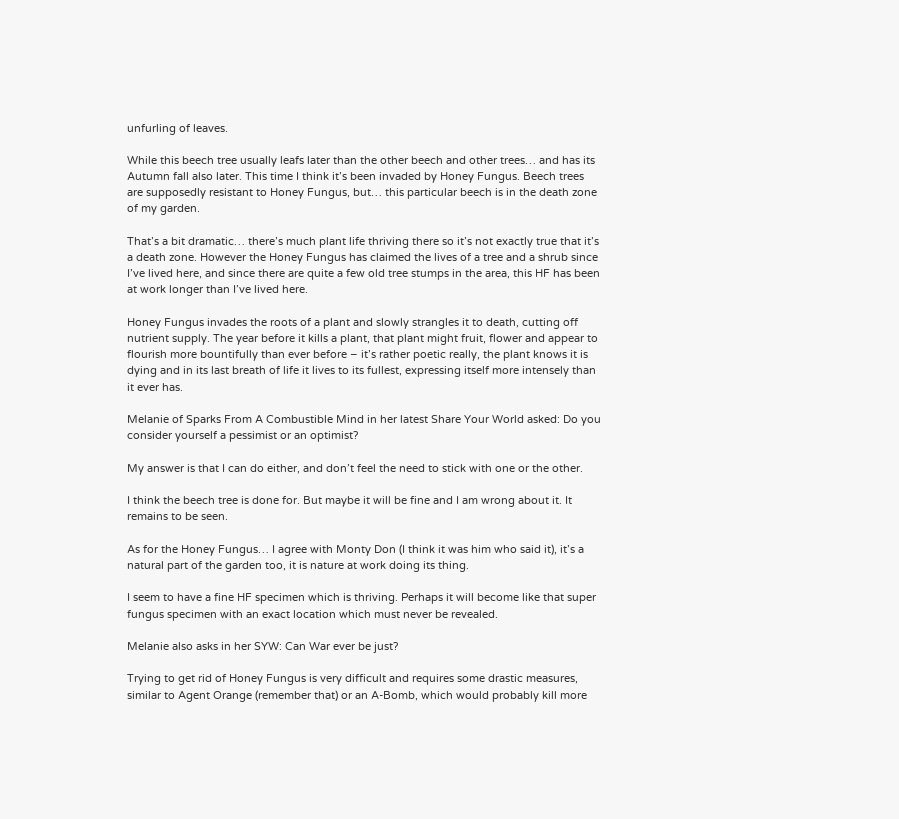unfurling of leaves.

While this beech tree usually leafs later than the other beech and other trees… and has its Autumn fall also later. This time I think it’s been invaded by Honey Fungus. Beech trees are supposedly resistant to Honey Fungus, but… this particular beech is in the death zone of my garden.

That’s a bit dramatic… there’s much plant life thriving there so it’s not exactly true that it’s a death zone. However the Honey Fungus has claimed the lives of a tree and a shrub since I’ve lived here, and since there are quite a few old tree stumps in the area, this HF has been at work longer than I’ve lived here.

Honey Fungus invades the roots of a plant and slowly strangles it to death, cutting off nutrient supply. The year before it kills a plant, that plant might fruit, flower and appear to flourish more bountifully than ever before – it’s rather poetic really, the plant knows it is dying and in its last breath of life it lives to its fullest, expressing itself more intensely than it ever has.

Melanie of Sparks From A Combustible Mind in her latest Share Your World asked: Do you consider yourself a pessimist or an optimist?

My answer is that I can do either, and don’t feel the need to stick with one or the other.

I think the beech tree is done for. But maybe it will be fine and I am wrong about it. It remains to be seen.

As for the Honey Fungus… I agree with Monty Don (I think it was him who said it), it’s a natural part of the garden too, it is nature at work doing its thing.

I seem to have a fine HF specimen which is thriving. Perhaps it will become like that super fungus specimen with an exact location which must never be revealed.

Melanie also asks in her SYW: Can War ever be just?

Trying to get rid of Honey Fungus is very difficult and requires some drastic measures, similar to Agent Orange (remember that) or an A-Bomb, which would probably kill more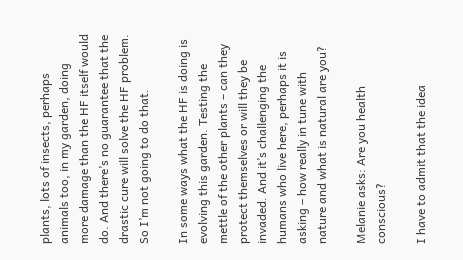plants, lots of insects, perhaps animals too, in my garden, doing more damage than the HF itself would do. And there’s no guarantee that the drastic cure will solve the HF problem. So I’m not going to do that.

In some ways what the HF is doing is evolving this garden. Testing the mettle of the other plants – can they protect themselves or will they be invaded. And it’s challenging the humans who live here, perhaps it is asking – how really in tune with nature and what is natural are you?

Melanie asks: Are you health conscious?

I have to admit that the idea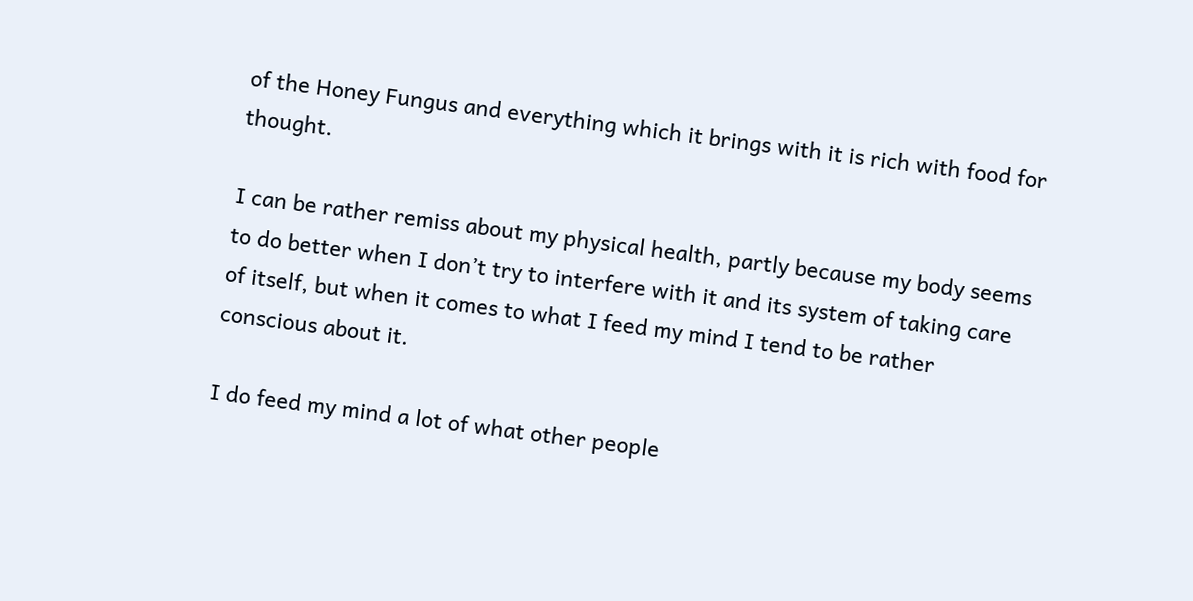of the Honey Fungus and everything which it brings with it is rich with food for thought.

I can be rather remiss about my physical health, partly because my body seems to do better when I don’t try to interfere with it and its system of taking care of itself, but when it comes to what I feed my mind I tend to be rather conscious about it.

I do feed my mind a lot of what other people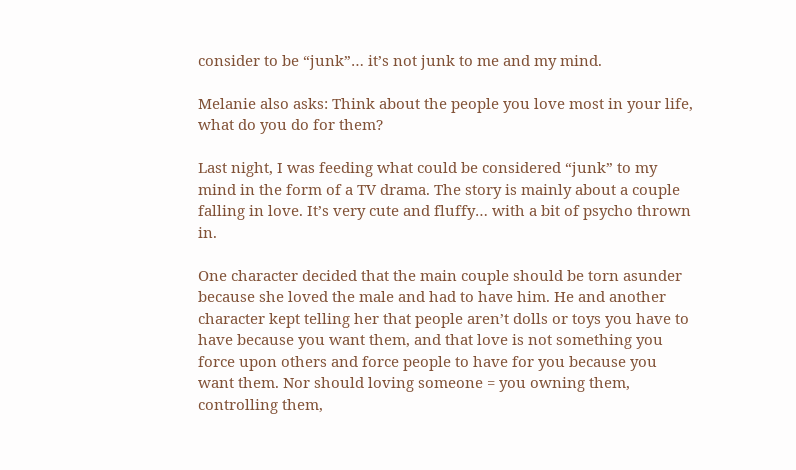consider to be “junk”… it’s not junk to me and my mind.

Melanie also asks: Think about the people you love most in your life, what do you do for them?

Last night, I was feeding what could be considered “junk” to my mind in the form of a TV drama. The story is mainly about a couple falling in love. It’s very cute and fluffy… with a bit of psycho thrown in.

One character decided that the main couple should be torn asunder because she loved the male and had to have him. He and another character kept telling her that people aren’t dolls or toys you have to have because you want them, and that love is not something you force upon others and force people to have for you because you want them. Nor should loving someone = you owning them, controlling them,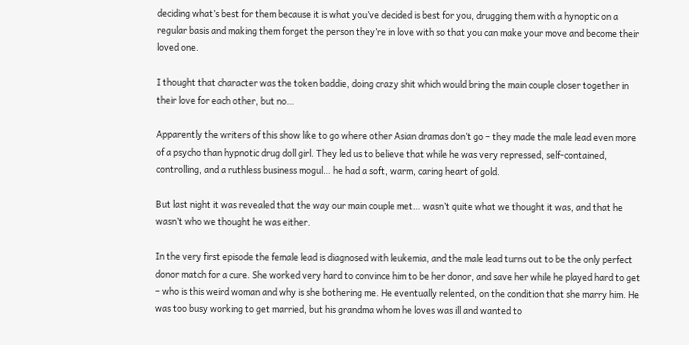deciding what’s best for them because it is what you’ve decided is best for you, drugging them with a hynoptic on a regular basis and making them forget the person they’re in love with so that you can make your move and become their loved one.

I thought that character was the token baddie, doing crazy shit which would bring the main couple closer together in their love for each other, but no…

Apparently the writers of this show like to go where other Asian dramas don’t go – they made the male lead even more of a psycho than hypnotic drug doll girl. They led us to believe that while he was very repressed, self-contained, controlling, and a ruthless business mogul… he had a soft, warm, caring heart of gold.

But last night it was revealed that the way our main couple met… wasn’t quite what we thought it was, and that he wasn’t who we thought he was either.

In the very first episode the female lead is diagnosed with leukemia, and the male lead turns out to be the only perfect donor match for a cure. She worked very hard to convince him to be her donor, and save her while he played hard to get – who is this weird woman and why is she bothering me. He eventually relented, on the condition that she marry him. He was too busy working to get married, but his grandma whom he loves was ill and wanted to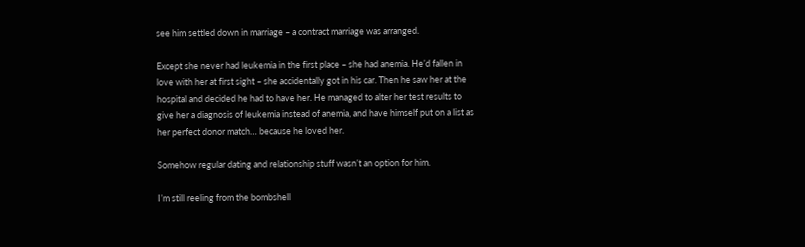see him settled down in marriage – a contract marriage was arranged.

Except she never had leukemia in the first place – she had anemia. He’d fallen in love with her at first sight – she accidentally got in his car. Then he saw her at the hospital and decided he had to have her. He managed to alter her test results to give her a diagnosis of leukemia instead of anemia, and have himself put on a list as her perfect donor match… because he loved her.

Somehow regular dating and relationship stuff wasn’t an option for him.

I’m still reeling from the bombshell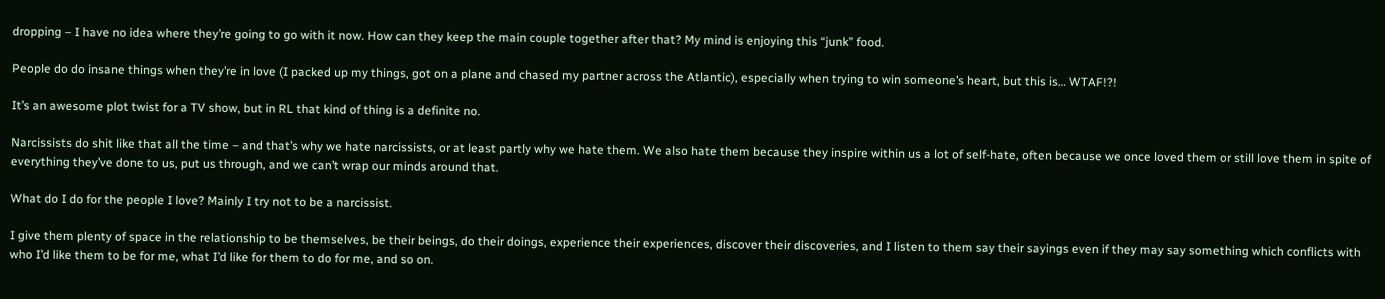dropping – I have no idea where they’re going to go with it now. How can they keep the main couple together after that? My mind is enjoying this “junk” food.

People do do insane things when they’re in love (I packed up my things, got on a plane and chased my partner across the Atlantic), especially when trying to win someone’s heart, but this is… WTAF!?!

It’s an awesome plot twist for a TV show, but in RL that kind of thing is a definite no.

Narcissists do shit like that all the time – and that’s why we hate narcissists, or at least partly why we hate them. We also hate them because they inspire within us a lot of self-hate, often because we once loved them or still love them in spite of everything they’ve done to us, put us through, and we can’t wrap our minds around that.

What do I do for the people I love? Mainly I try not to be a narcissist.

I give them plenty of space in the relationship to be themselves, be their beings, do their doings, experience their experiences, discover their discoveries, and I listen to them say their sayings even if they may say something which conflicts with who I’d like them to be for me, what I’d like for them to do for me, and so on.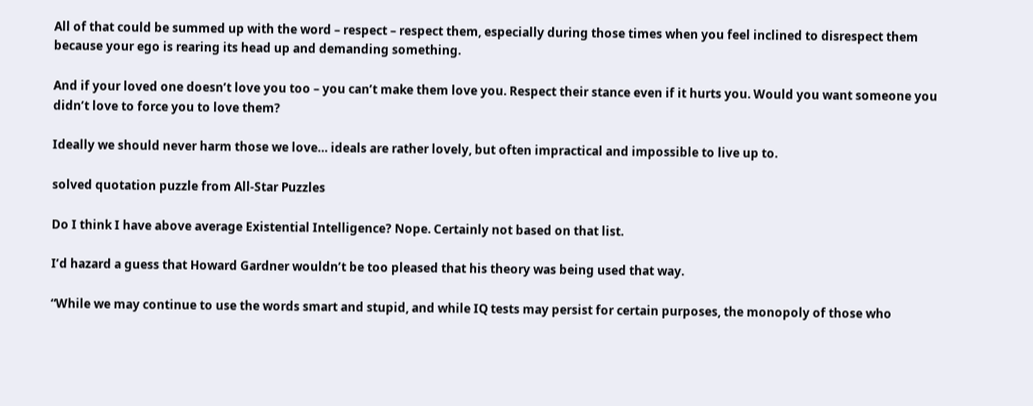All of that could be summed up with the word – respect – respect them, especially during those times when you feel inclined to disrespect them because your ego is rearing its head up and demanding something.

And if your loved one doesn’t love you too – you can’t make them love you. Respect their stance even if it hurts you. Would you want someone you didn’t love to force you to love them?

Ideally we should never harm those we love… ideals are rather lovely, but often impractical and impossible to live up to.

solved quotation puzzle from All-Star Puzzles

Do I think I have above average Existential Intelligence? Nope. Certainly not based on that list.

I’d hazard a guess that Howard Gardner wouldn’t be too pleased that his theory was being used that way.

“While we may continue to use the words smart and stupid, and while IQ tests may persist for certain purposes, the monopoly of those who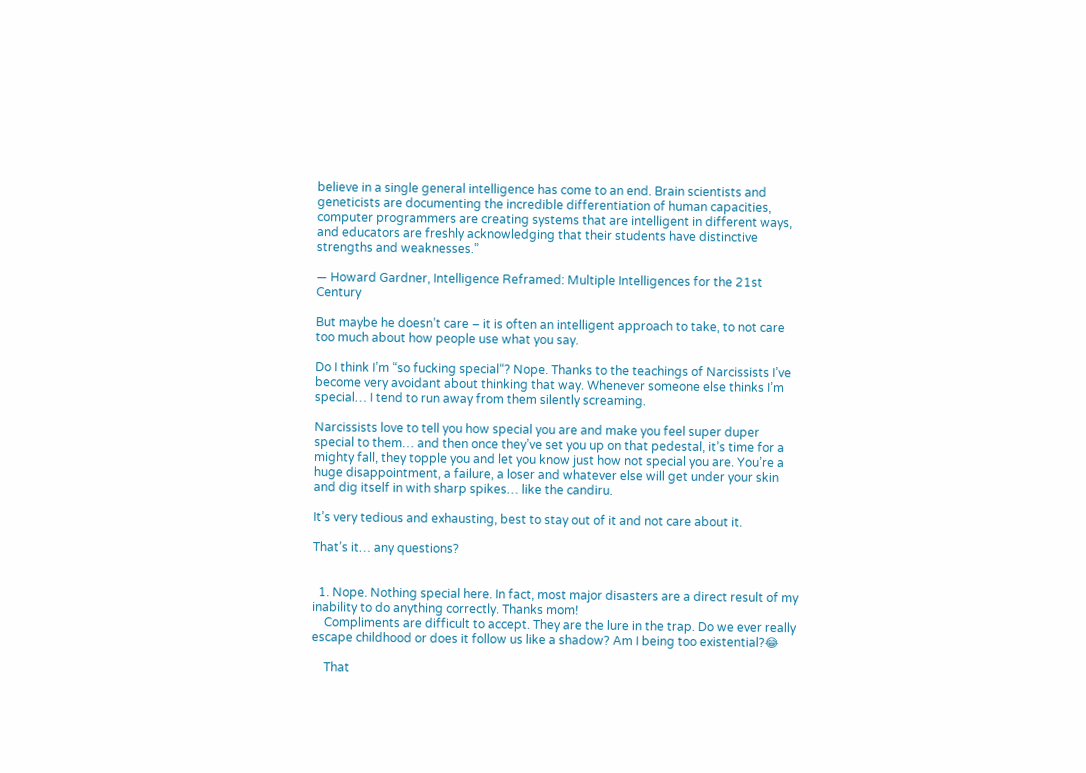believe in a single general intelligence has come to an end. Brain scientists and geneticists are documenting the incredible differentiation of human capacities, computer programmers are creating systems that are intelligent in different ways, and educators are freshly acknowledging that their students have distinctive strengths and weaknesses.”

― Howard Gardner, Intelligence Reframed: Multiple Intelligences for the 21st Century

But maybe he doesn’t care – it is often an intelligent approach to take, to not care too much about how people use what you say.

Do I think I’m “so fucking special“? Nope. Thanks to the teachings of Narcissists I’ve become very avoidant about thinking that way. Whenever someone else thinks I’m special… I tend to run away from them silently screaming.

Narcissists love to tell you how special you are and make you feel super duper special to them… and then once they’ve set you up on that pedestal, it’s time for a mighty fall, they topple you and let you know just how not special you are. You’re a huge disappointment, a failure, a loser and whatever else will get under your skin and dig itself in with sharp spikes… like the candiru.

It’s very tedious and exhausting, best to stay out of it and not care about it.

That’s it… any questions?


  1. Nope. Nothing special here. In fact, most major disasters are a direct result of my inability to do anything correctly. Thanks mom!
    Compliments are difficult to accept. They are the lure in the trap. Do we ever really escape childhood or does it follow us like a shadow? Am I being too existential?😂

    That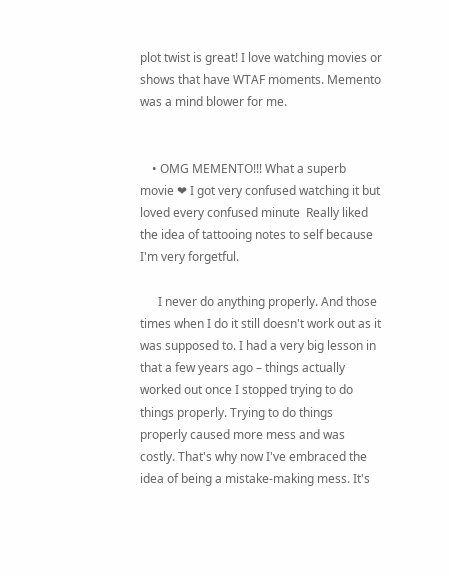plot twist is great! I love watching movies or shows that have WTAF moments. Memento was a mind blower for me.


    • OMG MEMENTO!!! What a superb movie ❤ I got very confused watching it but loved every confused minute  Really liked the idea of tattooing notes to self because I'm very forgetful.

      I never do anything properly. And those times when I do it still doesn't work out as it was supposed to. I had a very big lesson in that a few years ago – things actually worked out once I stopped trying to do things properly. Trying to do things properly caused more mess and was costly. That's why now I've embraced the idea of being a mistake-making mess. It's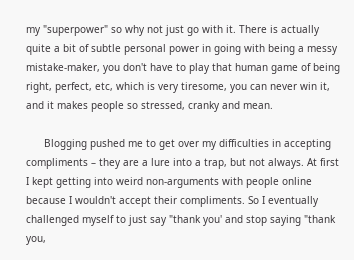my "superpower" so why not just go with it. There is actually quite a bit of subtle personal power in going with being a messy mistake-maker, you don't have to play that human game of being right, perfect, etc, which is very tiresome, you can never win it, and it makes people so stressed, cranky and mean.

      Blogging pushed me to get over my difficulties in accepting compliments – they are a lure into a trap, but not always. At first I kept getting into weird non-arguments with people online because I wouldn't accept their compliments. So I eventually challenged myself to just say "thank you' and stop saying "thank you,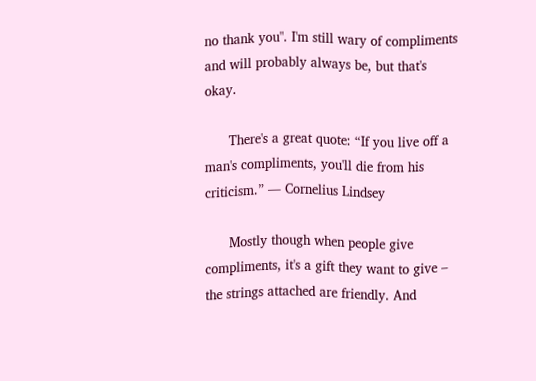no thank you". I'm still wary of compliments and will probably always be, but that's okay.

      There's a great quote: “If you live off a man's compliments, you'll die from his criticism.” ― Cornelius Lindsey

      Mostly though when people give compliments, it's a gift they want to give – the strings attached are friendly. And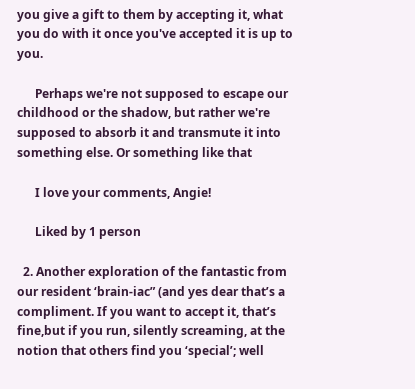you give a gift to them by accepting it, what you do with it once you've accepted it is up to you.

      Perhaps we're not supposed to escape our childhood or the shadow, but rather we're supposed to absorb it and transmute it into something else. Or something like that

      I love your comments, Angie!

      Liked by 1 person

  2. Another exploration of the fantastic from our resident ‘brain-iac” (and yes dear that’s a compliment. If you want to accept it, that’s fine,but if you run, silently screaming, at the notion that others find you ‘special’; well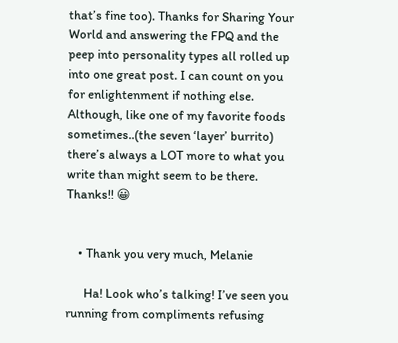that’s fine too). Thanks for Sharing Your World and answering the FPQ and the peep into personality types all rolled up into one great post. I can count on you for enlightenment if nothing else. Although, like one of my favorite foods sometimes..(the seven ‘layer’ burrito) there’s always a LOT more to what you write than might seem to be there. Thanks!! 😀


    • Thank you very much, Melanie

      Ha! Look who’s talking! I’ve seen you running from compliments refusing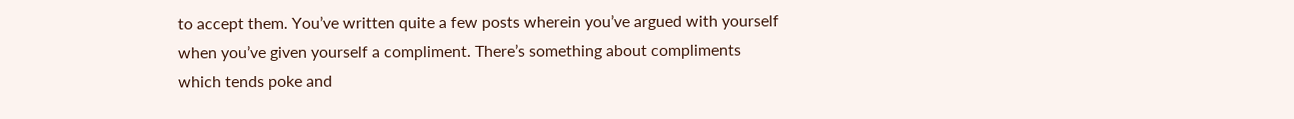to accept them. You’ve written quite a few posts wherein you’ve argued with yourself when you’ve given yourself a compliment. There’s something about compliments which tends poke and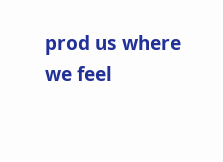prod us where we feel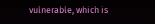vulnerable, which is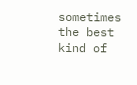sometimes the best kind of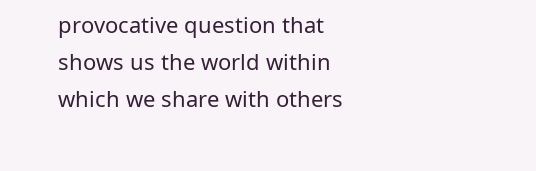provocative question that shows us the world within which we share with others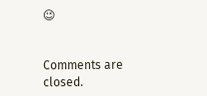😉


Comments are closed.